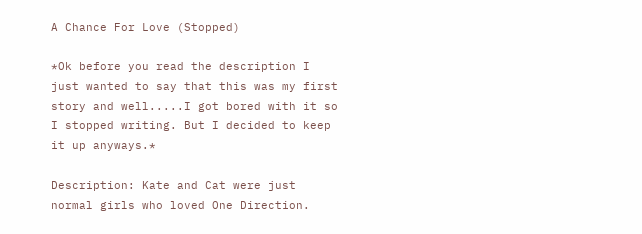A Chance For Love (Stopped)

*Ok before you read the description I just wanted to say that this was my first story and well.....I got bored with it so I stopped writing. But I decided to keep it up anyways.*

Description: Kate and Cat were just normal girls who loved One Direction.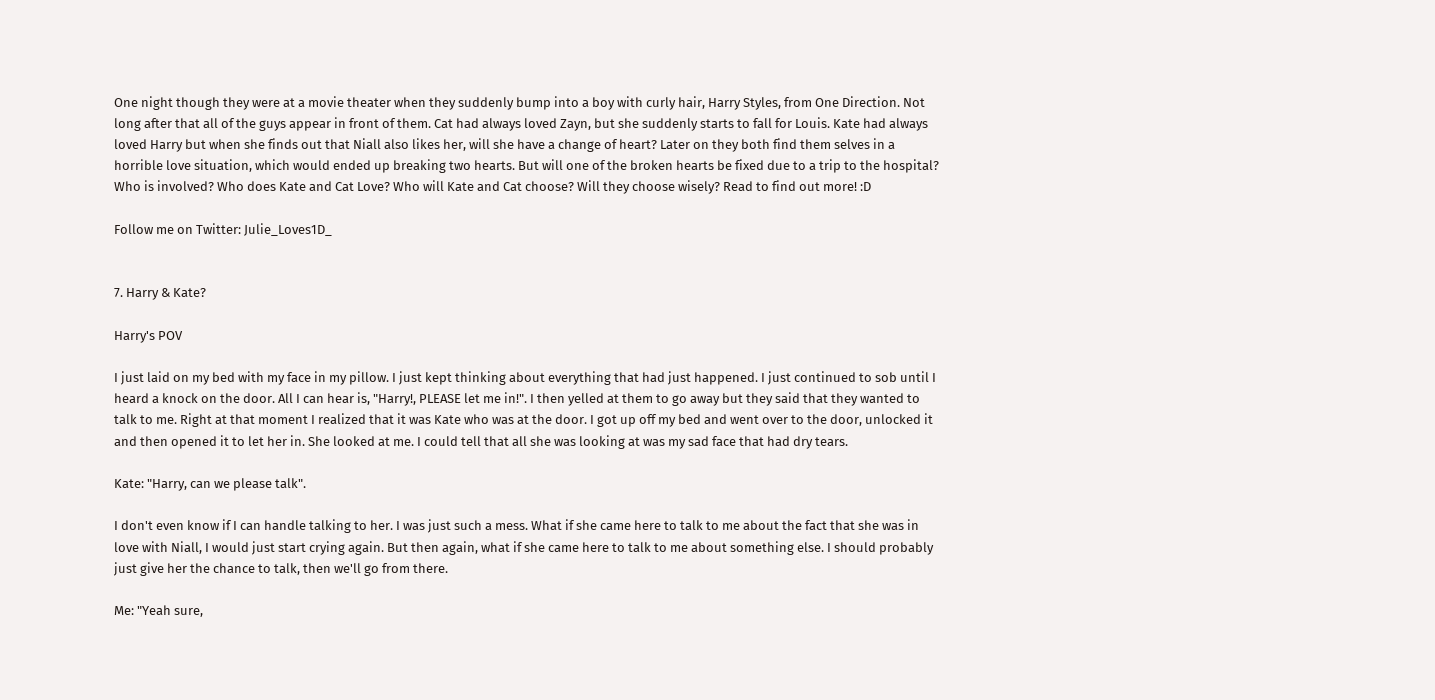One night though they were at a movie theater when they suddenly bump into a boy with curly hair, Harry Styles, from One Direction. Not long after that all of the guys appear in front of them. Cat had always loved Zayn, but she suddenly starts to fall for Louis. Kate had always loved Harry but when she finds out that Niall also likes her, will she have a change of heart? Later on they both find them selves in a horrible love situation, which would ended up breaking two hearts. But will one of the broken hearts be fixed due to a trip to the hospital? Who is involved? Who does Kate and Cat Love? Who will Kate and Cat choose? Will they choose wisely? Read to find out more! :D

Follow me on Twitter: Julie_Loves1D_


7. Harry & Kate?

Harry's POV

I just laid on my bed with my face in my pillow. I just kept thinking about everything that had just happened. I just continued to sob until I heard a knock on the door. All I can hear is, "Harry!, PLEASE let me in!". I then yelled at them to go away but they said that they wanted to talk to me. Right at that moment I realized that it was Kate who was at the door. I got up off my bed and went over to the door, unlocked it and then opened it to let her in. She looked at me. I could tell that all she was looking at was my sad face that had dry tears.

Kate: "Harry, can we please talk".

I don't even know if I can handle talking to her. I was just such a mess. What if she came here to talk to me about the fact that she was in love with Niall, I would just start crying again. But then again, what if she came here to talk to me about something else. I should probably just give her the chance to talk, then we'll go from there.

Me: "Yeah sure,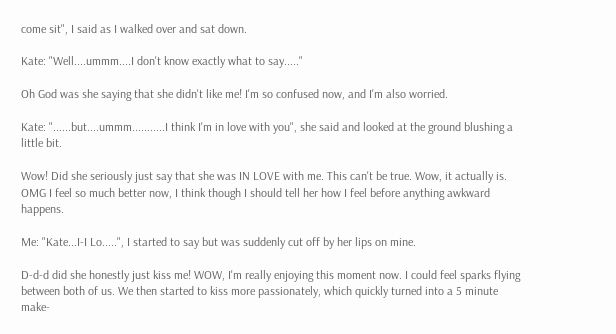come sit", I said as I walked over and sat down.

Kate: "Well....ummm....I don't know exactly what to say....."

Oh God was she saying that she didn't like me! I'm so confused now, and I'm also worried.

Kate: "......but....ummm...........I think I'm in love with you", she said and looked at the ground blushing a little bit.

Wow! Did she seriously just say that she was IN LOVE with me. This can't be true. Wow, it actually is. OMG I feel so much better now, I think though I should tell her how I feel before anything awkward happens.

Me: "Kate...I-I Lo.....", I started to say but was suddenly cut off by her lips on mine.

D-d-d did she honestly just kiss me! WOW, I'm really enjoying this moment now. I could feel sparks flying between both of us. We then started to kiss more passionately, which quickly turned into a 5 minute make-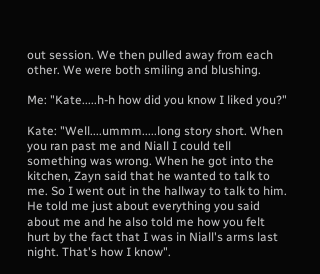out session. We then pulled away from each other. We were both smiling and blushing.

Me: "Kate.....h-h how did you know I liked you?"

Kate: "Well....ummm.....long story short. When you ran past me and Niall I could tell something was wrong. When he got into the kitchen, Zayn said that he wanted to talk to me. So I went out in the hallway to talk to him. He told me just about everything you said about me and he also told me how you felt hurt by the fact that I was in Niall's arms last night. That's how I know".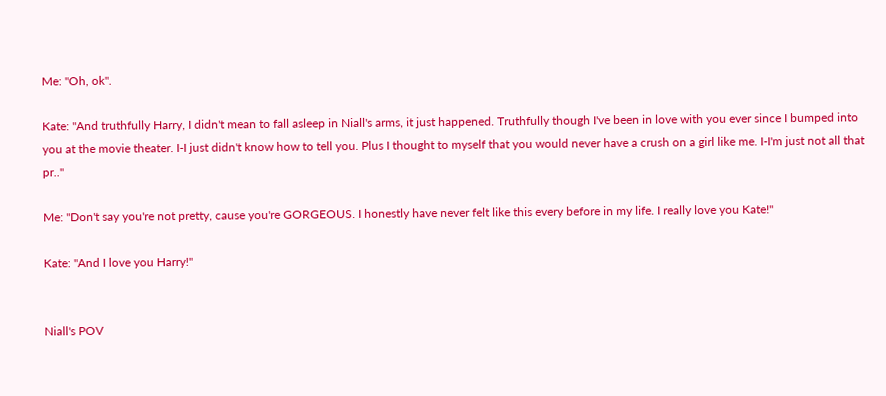Me: "Oh, ok".

Kate: "And truthfully Harry, I didn't mean to fall asleep in Niall's arms, it just happened. Truthfully though I've been in love with you ever since I bumped into you at the movie theater. I-I just didn't know how to tell you. Plus I thought to myself that you would never have a crush on a girl like me. I-I'm just not all that pr.."

Me: "Don't say you're not pretty, cause you're GORGEOUS. I honestly have never felt like this every before in my life. I really love you Kate!"

Kate: "And I love you Harry!"


Niall's POV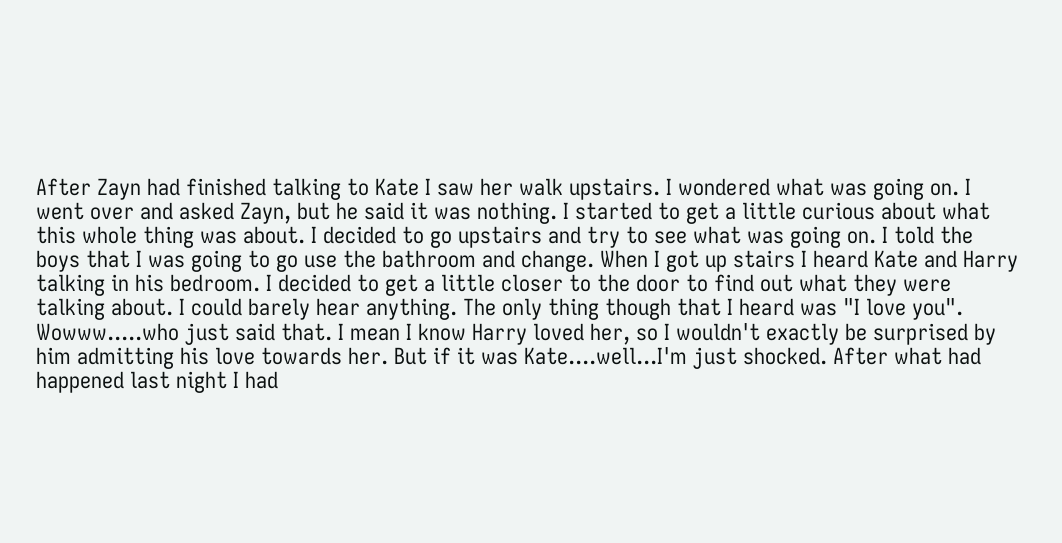After Zayn had finished talking to Kate I saw her walk upstairs. I wondered what was going on. I went over and asked Zayn, but he said it was nothing. I started to get a little curious about what this whole thing was about. I decided to go upstairs and try to see what was going on. I told the boys that I was going to go use the bathroom and change. When I got up stairs I heard Kate and Harry talking in his bedroom. I decided to get a little closer to the door to find out what they were talking about. I could barely hear anything. The only thing though that I heard was "I love you". Wowww.....who just said that. I mean I know Harry loved her, so I wouldn't exactly be surprised by him admitting his love towards her. But if it was Kate....well...I'm just shocked. After what had happened last night I had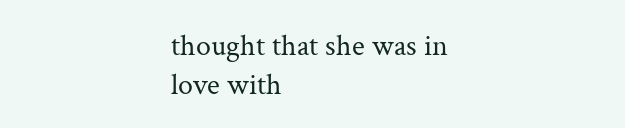thought that she was in love with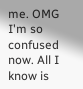me. OMG I'm so confused now. All I know is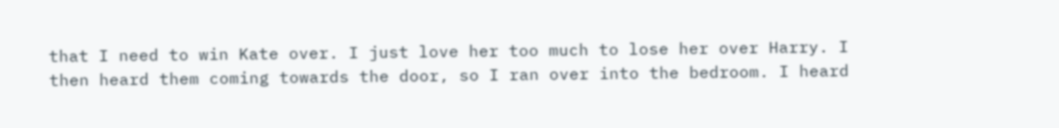that I need to win Kate over. I just love her too much to lose her over Harry. I then heard them coming towards the door, so I ran over into the bedroom. I heard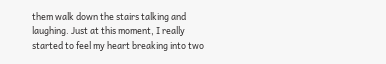them walk down the stairs talking and laughing. Just at this moment, I really started to feel my heart breaking into two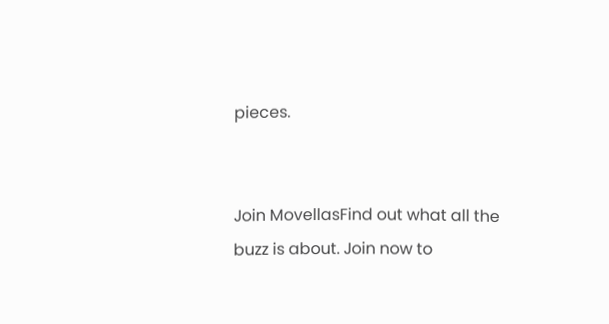pieces.


Join MovellasFind out what all the buzz is about. Join now to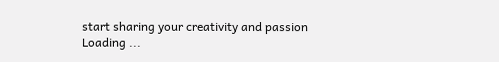start sharing your creativity and passion
Loading ...